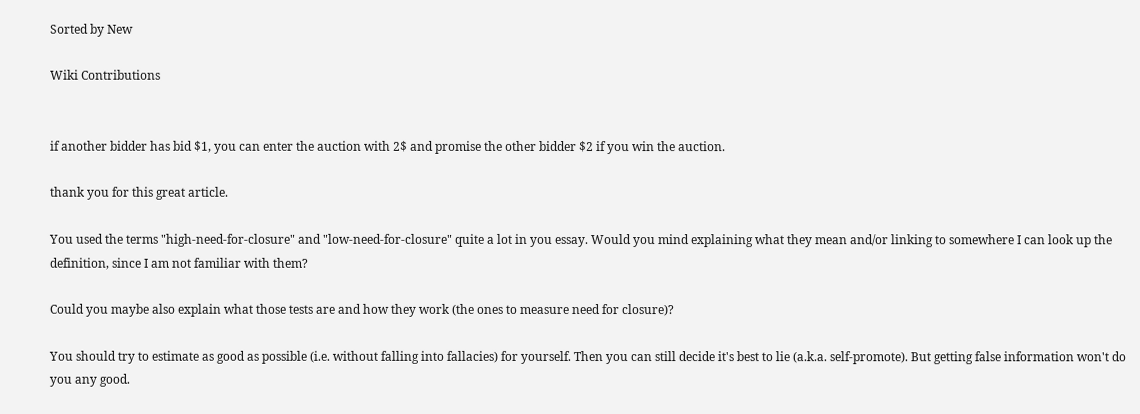Sorted by New

Wiki Contributions


if another bidder has bid $1, you can enter the auction with 2$ and promise the other bidder $2 if you win the auction.

thank you for this great article.

You used the terms "high-need-for-closure" and "low-need-for-closure" quite a lot in you essay. Would you mind explaining what they mean and/or linking to somewhere I can look up the definition, since I am not familiar with them?

Could you maybe also explain what those tests are and how they work (the ones to measure need for closure)?

You should try to estimate as good as possible (i.e. without falling into fallacies) for yourself. Then you can still decide it's best to lie (a.k.a. self-promote). But getting false information won't do you any good.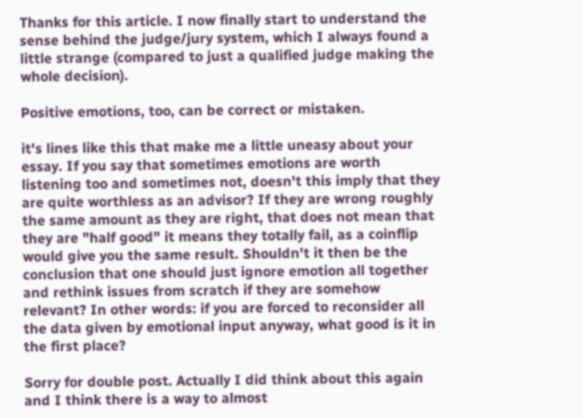Thanks for this article. I now finally start to understand the sense behind the judge/jury system, which I always found a little strange (compared to just a qualified judge making the whole decision).

Positive emotions, too, can be correct or mistaken.

it's lines like this that make me a little uneasy about your essay. If you say that sometimes emotions are worth listening too and sometimes not, doesn't this imply that they are quite worthless as an advisor? If they are wrong roughly the same amount as they are right, that does not mean that they are "half good" it means they totally fail, as a coinflip would give you the same result. Shouldn't it then be the conclusion that one should just ignore emotion all together and rethink issues from scratch if they are somehow relevant? In other words: if you are forced to reconsider all the data given by emotional input anyway, what good is it in the first place?

Sorry for double post. Actually I did think about this again and I think there is a way to almost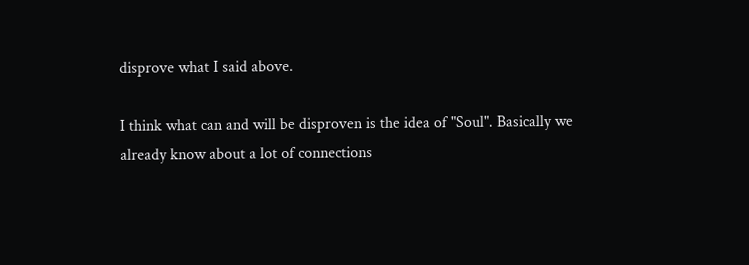disprove what I said above.

I think what can and will be disproven is the idea of "Soul". Basically we already know about a lot of connections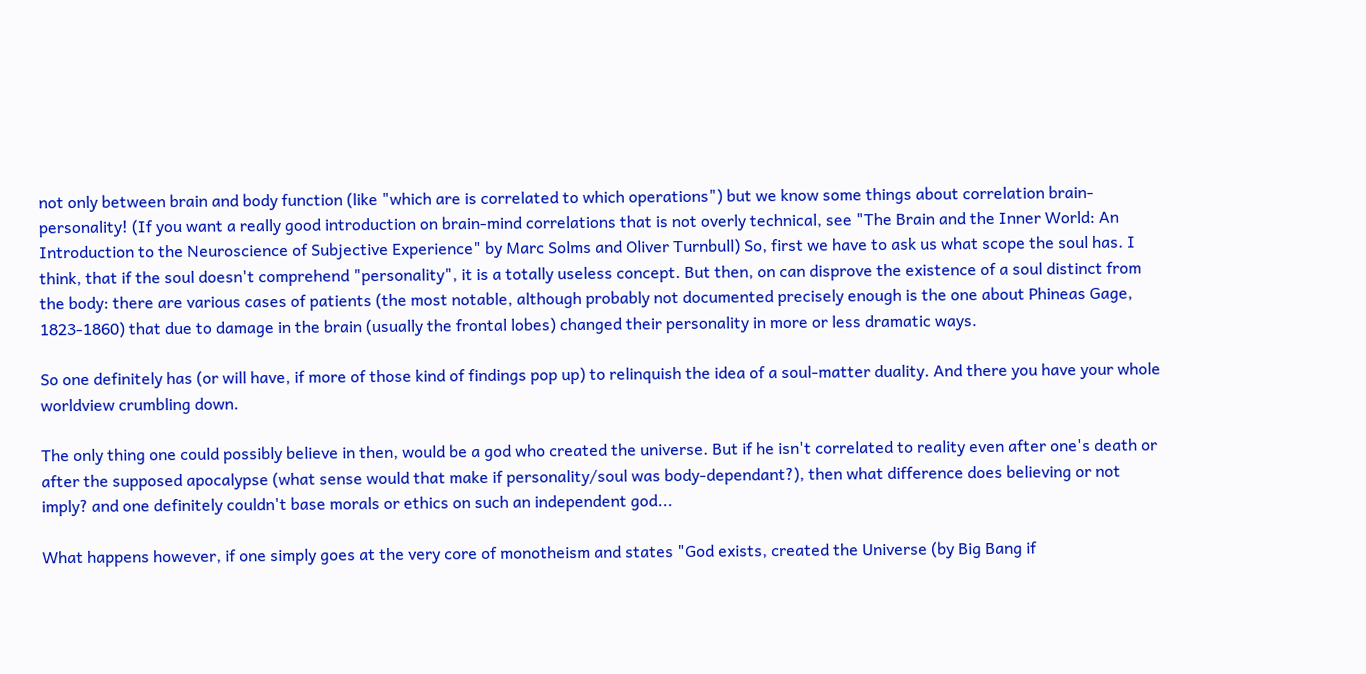not only between brain and body function (like "which are is correlated to which operations") but we know some things about correlation brain-personality! (If you want a really good introduction on brain-mind correlations that is not overly technical, see "The Brain and the Inner World: An Introduction to the Neuroscience of Subjective Experience" by Marc Solms and Oliver Turnbull) So, first we have to ask us what scope the soul has. I think, that if the soul doesn't comprehend "personality", it is a totally useless concept. But then, on can disprove the existence of a soul distinct from the body: there are various cases of patients (the most notable, although probably not documented precisely enough is the one about Phineas Gage, 1823-1860) that due to damage in the brain (usually the frontal lobes) changed their personality in more or less dramatic ways.

So one definitely has (or will have, if more of those kind of findings pop up) to relinquish the idea of a soul-matter duality. And there you have your whole worldview crumbling down.

The only thing one could possibly believe in then, would be a god who created the universe. But if he isn't correlated to reality even after one's death or after the supposed apocalypse (what sense would that make if personality/soul was body-dependant?), then what difference does believing or not imply? and one definitely couldn't base morals or ethics on such an independent god...

What happens however, if one simply goes at the very core of monotheism and states "God exists, created the Universe (by Big Bang if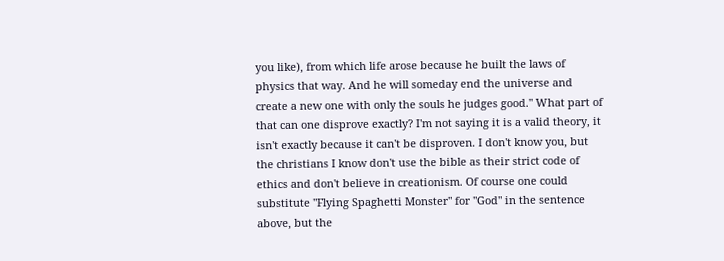you like), from which life arose because he built the laws of physics that way. And he will someday end the universe and create a new one with only the souls he judges good." What part of that can one disprove exactly? I'm not saying it is a valid theory, it isn't exactly because it can't be disproven. I don't know you, but the christians I know don't use the bible as their strict code of ethics and don't believe in creationism. Of course one could substitute "Flying Spaghetti Monster" for "God" in the sentence above, but the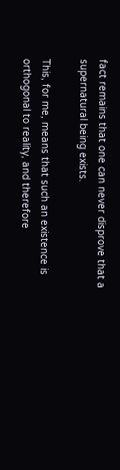fact remains that one can never disprove that a supernatural being exists.

This, for me, means that such an existence is orthogonal to reality, and therefore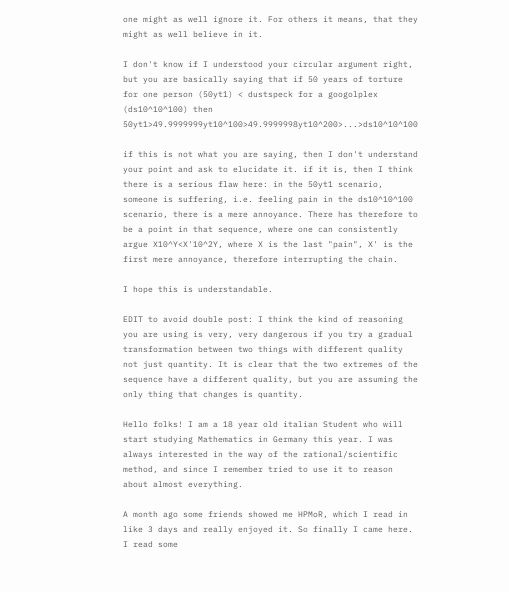one might as well ignore it. For others it means, that they might as well believe in it.

I don't know if I understood your circular argument right, but you are basically saying that if 50 years of torture for one person (50yt1) < dustspeck for a googolplex (ds10^10^100) then 50yt1>49.9999999yt10^100>49.9999998yt10^200>...>ds10^10^100

if this is not what you are saying, then I don't understand your point and ask to elucidate it. if it is, then I think there is a serious flaw here: in the 50yt1 scenario, someone is suffering, i.e. feeling pain in the ds10^10^100 scenario, there is a mere annoyance. There has therefore to be a point in that sequence, where one can consistently argue X10^Y<X'10^2Y, where X is the last "pain", X' is the first mere annoyance, therefore interrupting the chain.

I hope this is understandable.

EDIT to avoid double post: I think the kind of reasoning you are using is very, very dangerous if you try a gradual transformation between two things with different quality not just quantity. It is clear that the two extremes of the sequence have a different quality, but you are assuming the only thing that changes is quantity.

Hello folks! I am a 18 year old italian Student who will start studying Mathematics in Germany this year. I was always interested in the way of the rational/scientific method, and since I remember tried to use it to reason about almost everything.

A month ago some friends showed me HPMoR, which I read in like 3 days and really enjoyed it. So finally I came here. I read some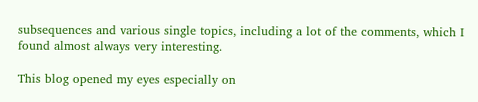subsequences and various single topics, including a lot of the comments, which I found almost always very interesting.

This blog opened my eyes especially on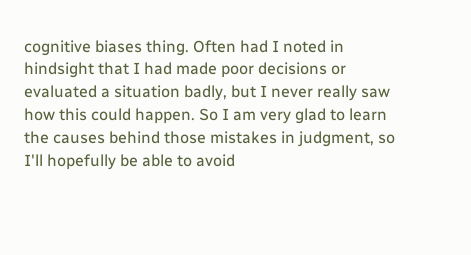cognitive biases thing. Often had I noted in hindsight that I had made poor decisions or evaluated a situation badly, but I never really saw how this could happen. So I am very glad to learn the causes behind those mistakes in judgment, so I'll hopefully be able to avoid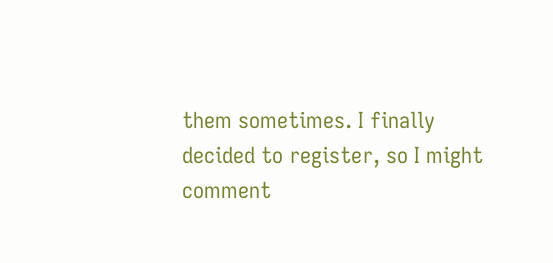them sometimes. I finally decided to register, so I might comment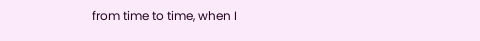from time to time, when I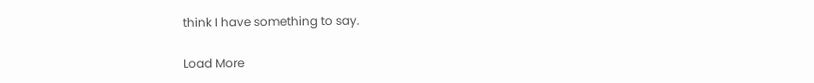think I have something to say.

Load More